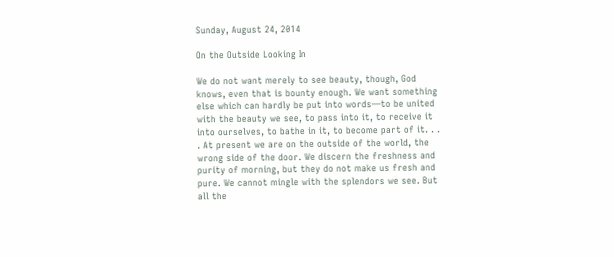Sunday, August 24, 2014

On the Outside Looking In

We do not want merely to see beauty, though, God knows, even that is bounty enough. We want something else which can hardly be put into words—to be united with the beauty we see, to pass into it, to receive it into ourselves, to bathe in it, to become part of it. . . . At present we are on the outside of the world, the wrong side of the door. We discern the freshness and purity of morning, but they do not make us fresh and pure. We cannot mingle with the splendors we see. But all the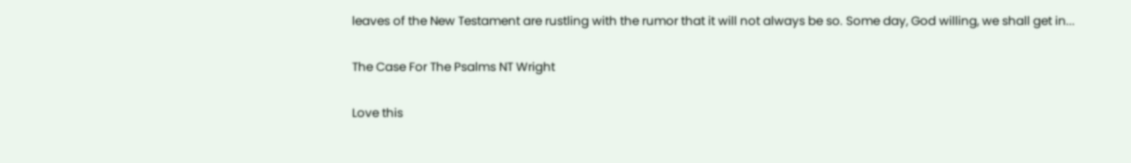leaves of the New Testament are rustling with the rumor that it will not always be so. Some day, God willing, we shall get in...

The Case For The Psalms NT Wright

Love this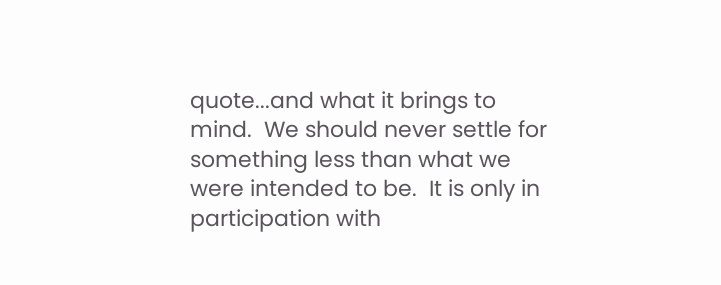quote...and what it brings to mind.  We should never settle for something less than what we were intended to be.  It is only in participation with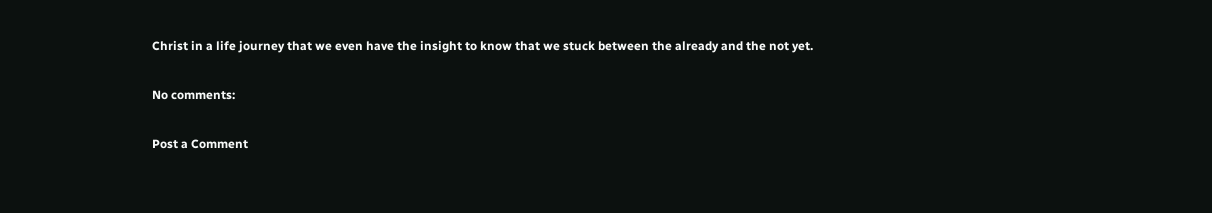Christ in a life journey that we even have the insight to know that we stuck between the already and the not yet.

No comments:

Post a Comment